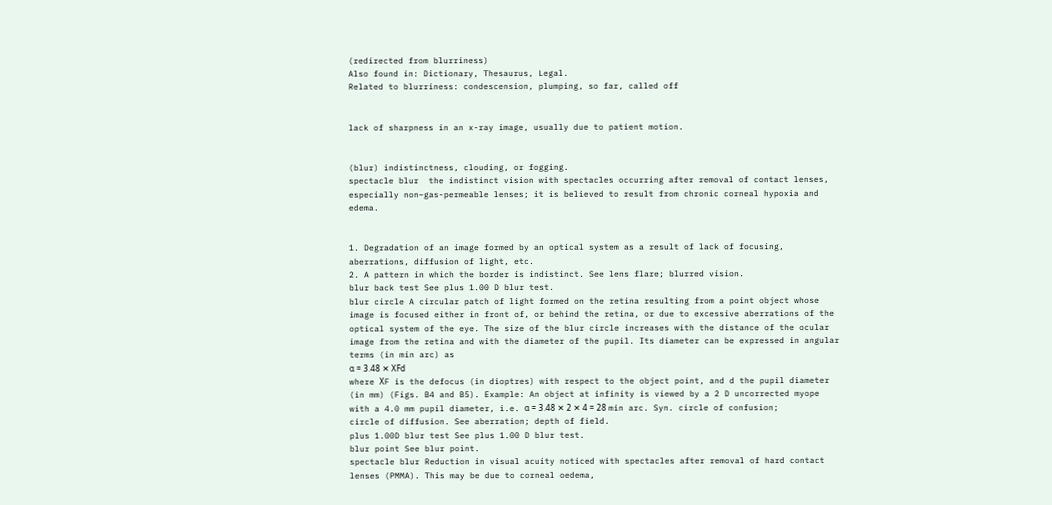(redirected from blurriness)
Also found in: Dictionary, Thesaurus, Legal.
Related to blurriness: condescension, plumping, so far, called off


lack of sharpness in an x-ray image, usually due to patient motion.


(blur) indistinctness, clouding, or fogging.
spectacle blur  the indistinct vision with spectacles occurring after removal of contact lenses, especially non–gas-permeable lenses; it is believed to result from chronic corneal hypoxia and edema.


1. Degradation of an image formed by an optical system as a result of lack of focusing, aberrations, diffusion of light, etc.
2. A pattern in which the border is indistinct. See lens flare; blurred vision.
blur back test See plus 1.00 D blur test.
blur circle A circular patch of light formed on the retina resulting from a point object whose image is focused either in front of, or behind the retina, or due to excessive aberrations of the optical system of the eye. The size of the blur circle increases with the distance of the ocular image from the retina and with the diameter of the pupil. Its diameter can be expressed in angular terms (in min arc) as
α = 3.48 ✕ ΧFd
where ΧF is the defocus (in dioptres) with respect to the object point, and d the pupil diameter (in mm) (Figs. B4 and B5). Example: An object at infinity is viewed by a 2 D uncorrected myope with a 4.0 mm pupil diameter, i.e. α = 3.48 ✕ 2 ✕ 4 = 28 min arc. Syn. circle of confusion; circle of diffusion. See aberration; depth of field.
plus 1.00D blur test See plus 1.00 D blur test.
blur point See blur point.
spectacle blur Reduction in visual acuity noticed with spectacles after removal of hard contact lenses (PMMA). This may be due to corneal oedema,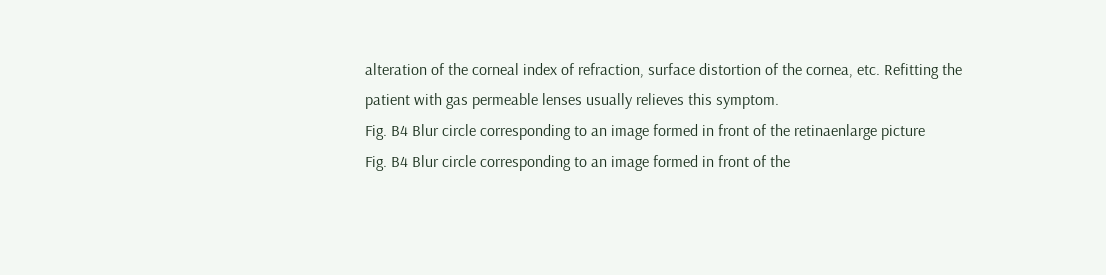alteration of the corneal index of refraction, surface distortion of the cornea, etc. Refitting the patient with gas permeable lenses usually relieves this symptom.
Fig. B4 Blur circle corresponding to an image formed in front of the retinaenlarge picture
Fig. B4 Blur circle corresponding to an image formed in front of the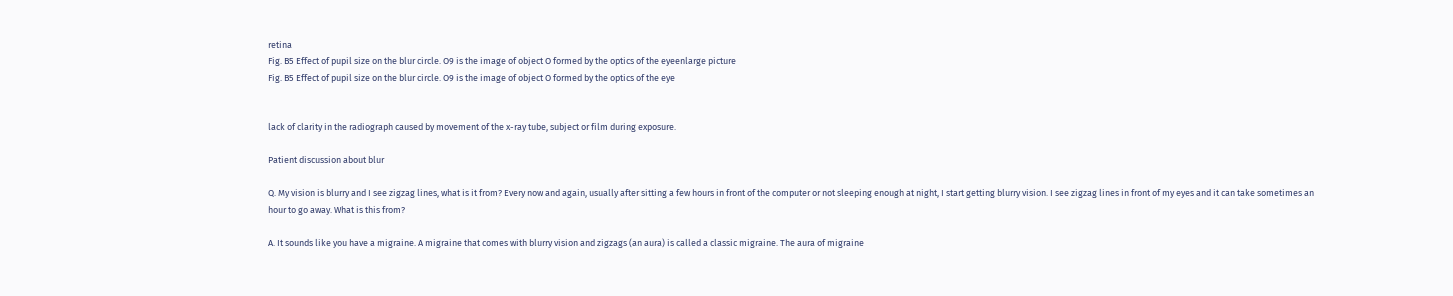retina
Fig. B5 Effect of pupil size on the blur circle. O9 is the image of object O formed by the optics of the eyeenlarge picture
Fig. B5 Effect of pupil size on the blur circle. O9 is the image of object O formed by the optics of the eye


lack of clarity in the radiograph caused by movement of the x-ray tube, subject or film during exposure.

Patient discussion about blur

Q. My vision is blurry and I see zigzag lines, what is it from? Every now and again, usually after sitting a few hours in front of the computer or not sleeping enough at night, I start getting blurry vision. I see zigzag lines in front of my eyes and it can take sometimes an hour to go away. What is this from?

A. It sounds like you have a migraine. A migraine that comes with blurry vision and zigzags (an aura) is called a classic migraine. The aura of migraine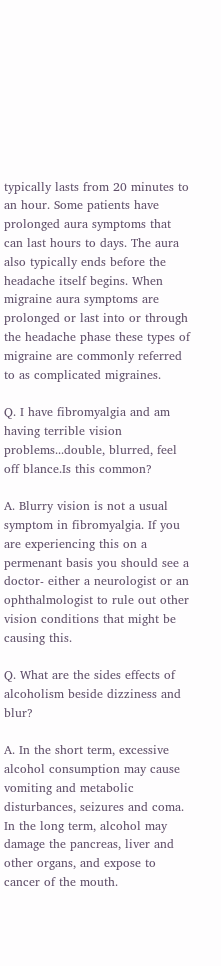typically lasts from 20 minutes to an hour. Some patients have prolonged aura symptoms that can last hours to days. The aura also typically ends before the headache itself begins. When migraine aura symptoms are prolonged or last into or through the headache phase these types of migraine are commonly referred to as complicated migraines.

Q. I have fibromyalgia and am having terrible vision problems...double, blurred, feel off blance.Is this common?

A. Blurry vision is not a usual symptom in fibromyalgia. If you are experiencing this on a permenant basis you should see a doctor- either a neurologist or an ophthalmologist to rule out other vision conditions that might be causing this.

Q. What are the sides effects of alcoholism beside dizziness and blur?

A. In the short term, excessive alcohol consumption may cause vomiting and metabolic disturbances, seizures and coma. In the long term, alcohol may damage the pancreas, liver and other organs, and expose to cancer of the mouth.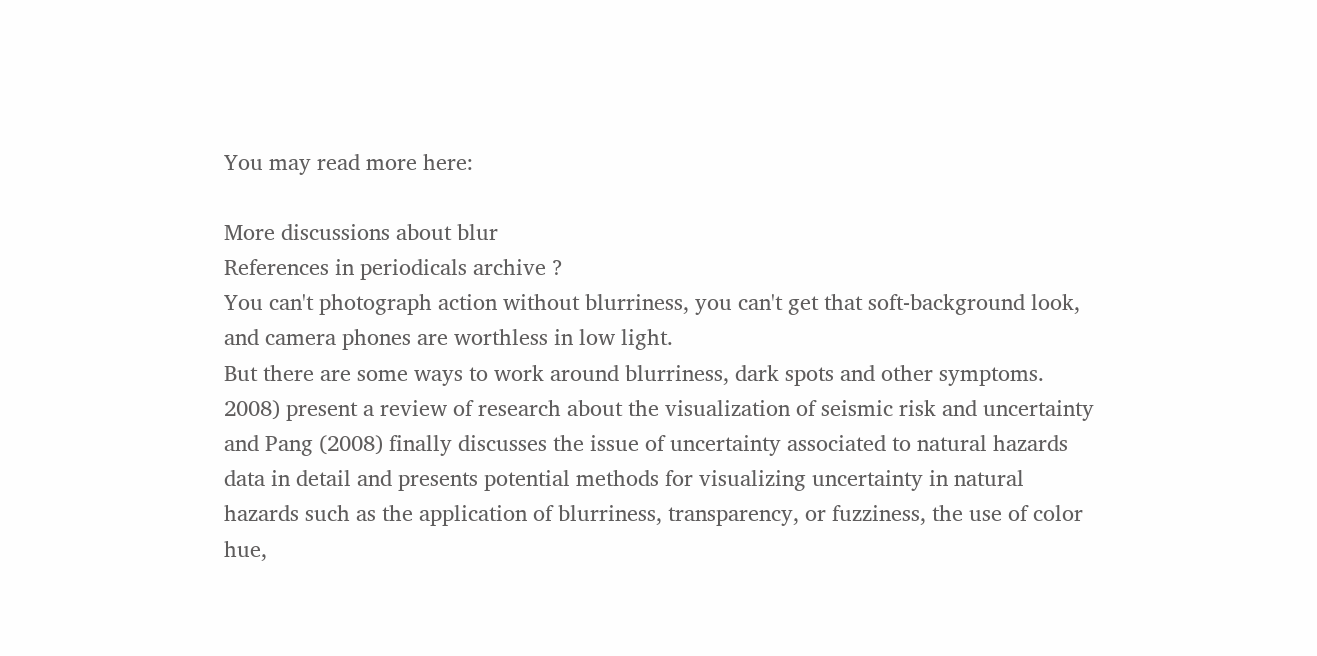You may read more here:

More discussions about blur
References in periodicals archive ?
You can't photograph action without blurriness, you can't get that soft-background look, and camera phones are worthless in low light.
But there are some ways to work around blurriness, dark spots and other symptoms.
2008) present a review of research about the visualization of seismic risk and uncertainty and Pang (2008) finally discusses the issue of uncertainty associated to natural hazards data in detail and presents potential methods for visualizing uncertainty in natural hazards such as the application of blurriness, transparency, or fuzziness, the use of color hue,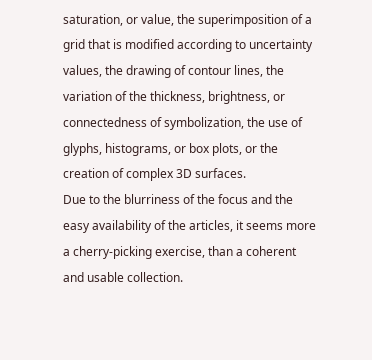saturation, or value, the superimposition of a grid that is modified according to uncertainty values, the drawing of contour lines, the variation of the thickness, brightness, or connectedness of symbolization, the use of glyphs, histograms, or box plots, or the creation of complex 3D surfaces.
Due to the blurriness of the focus and the easy availability of the articles, it seems more a cherry-picking exercise, than a coherent and usable collection.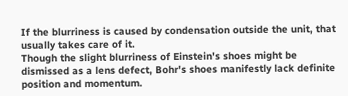If the blurriness is caused by condensation outside the unit, that usually takes care of it.
Though the slight blurriness of Einstein's shoes might be dismissed as a lens defect, Bohr's shoes manifestly lack definite position and momentum.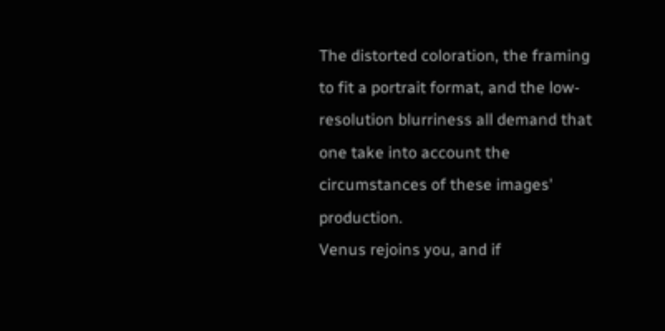The distorted coloration, the framing to fit a portrait format, and the low-resolution blurriness all demand that one take into account the circumstances of these images' production.
Venus rejoins you, and if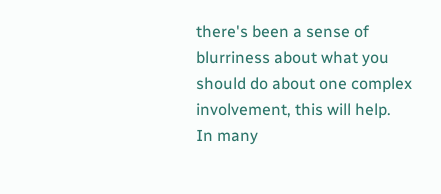there's been a sense of blurriness about what you should do about one complex involvement, this will help.
In many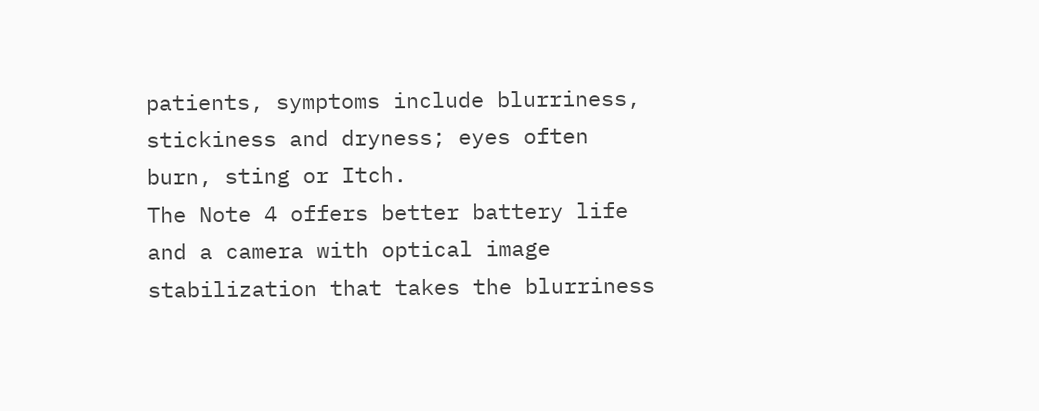patients, symptoms include blurriness, stickiness and dryness; eyes often burn, sting or Itch.
The Note 4 offers better battery life and a camera with optical image stabilization that takes the blurriness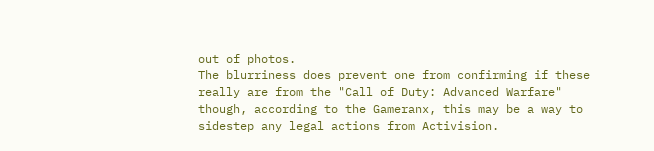out of photos.
The blurriness does prevent one from confirming if these really are from the "Call of Duty: Advanced Warfare" though, according to the Gameranx, this may be a way to sidestep any legal actions from Activision.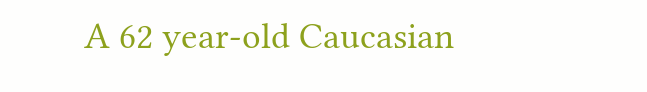A 62 year-old Caucasian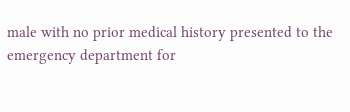male with no prior medical history presented to the emergency department for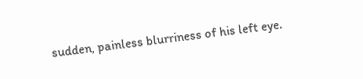sudden, painless blurriness of his left eye.